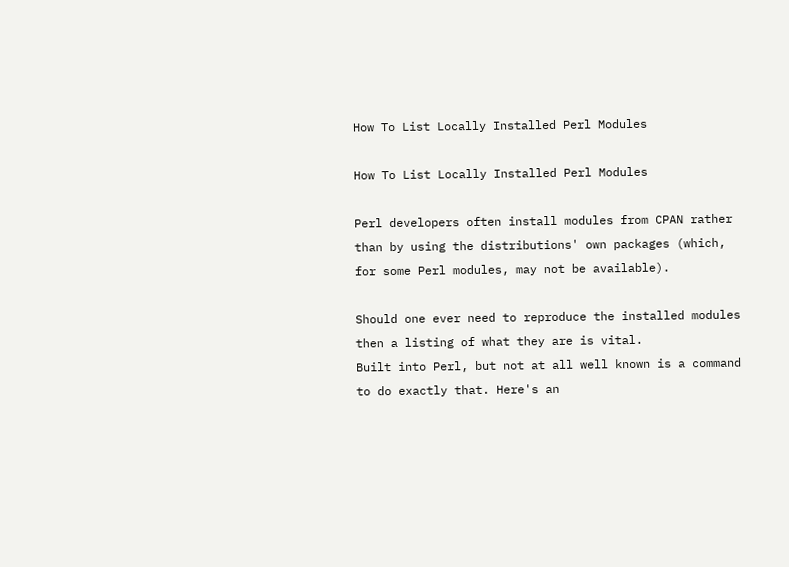How To List Locally Installed Perl Modules

How To List Locally Installed Perl Modules

Perl developers often install modules from CPAN rather than by using the distributions' own packages (which, for some Perl modules, may not be available).

Should one ever need to reproduce the installed modules then a listing of what they are is vital.
Built into Perl, but not at all well known is a command to do exactly that. Here's an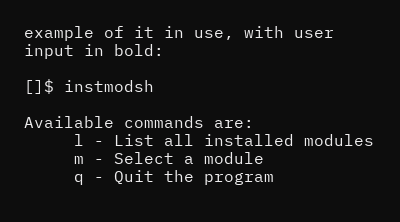example of it in use, with user input in bold:

[]$ instmodsh

Available commands are:
     l - List all installed modules
     m - Select a module
     q - Quit the program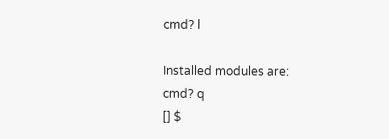cmd? l

Installed modules are:
cmd? q
[] $